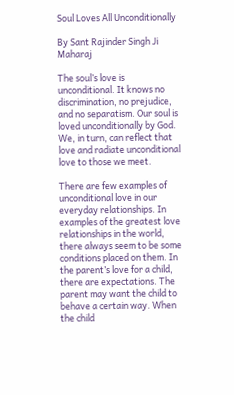Soul Loves All Unconditionally

By Sant Rajinder Singh Ji Maharaj

The soul’s love is unconditional. It knows no discrimination, no prejudice, and no separatism. Our soul is loved unconditionally by God. We, in turn, can reflect that love and radiate unconditional love to those we meet.

There are few examples of unconditional love in our everyday relationships. In examples of the greatest love relationships in the world, there always seem to be some conditions placed on them. In the parent’s love for a child, there are expectations. The parent may want the child to behave a certain way. When the child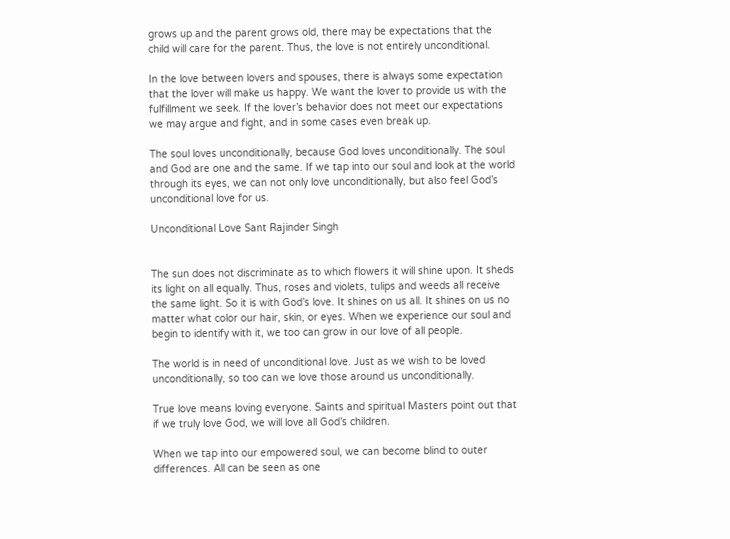grows up and the parent grows old, there may be expectations that the child will care for the parent. Thus, the love is not entirely unconditional.

In the love between lovers and spouses, there is always some expectation that the lover will make us happy. We want the lover to provide us with the fulfillment we seek. If the lover’s behavior does not meet our expectations we may argue and fight, and in some cases even break up.

The soul loves unconditionally, because God loves unconditionally. The soul and God are one and the same. If we tap into our soul and look at the world through its eyes, we can not only love unconditionally, but also feel God’s unconditional love for us.

Unconditional Love Sant Rajinder Singh


The sun does not discriminate as to which flowers it will shine upon. It sheds its light on all equally. Thus, roses and violets, tulips and weeds all receive the same light. So it is with God’s love. It shines on us all. It shines on us no matter what color our hair, skin, or eyes. When we experience our soul and begin to identify with it, we too can grow in our love of all people.

The world is in need of unconditional love. Just as we wish to be loved unconditionally, so too can we love those around us unconditionally.

True love means loving everyone. Saints and spiritual Masters point out that if we truly love God, we will love all God’s children.

When we tap into our empowered soul, we can become blind to outer differences. All can be seen as one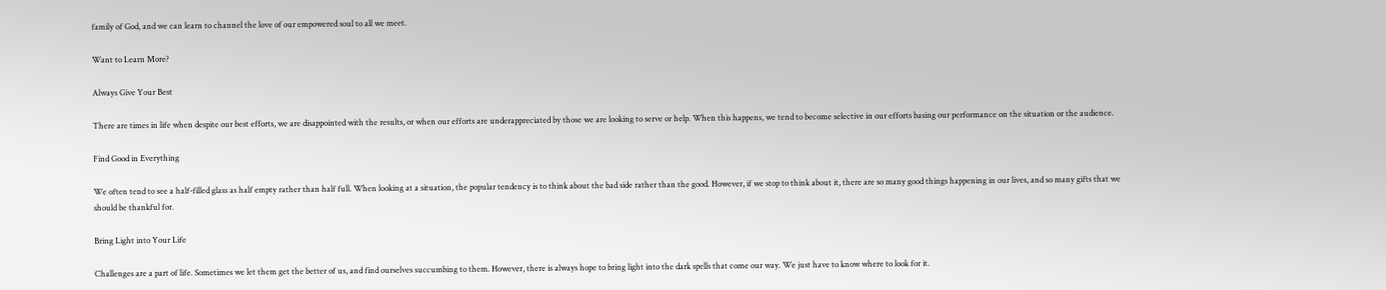family of God, and we can learn to channel the love of our empowered soul to all we meet.

Want to Learn More?

Always Give Your Best

There are times in life when despite our best efforts, we are disappointed with the results, or when our efforts are underappreciated by those we are looking to serve or help. When this happens, we tend to become selective in our efforts basing our performance on the situation or the audience.

Find Good in Everything

We often tend to see a half-filled glass as half empty rather than half full. When looking at a situation, the popular tendency is to think about the bad side rather than the good. However, if we stop to think about it, there are so many good things happening in our lives, and so many gifts that we should be thankful for.

Bring Light into Your Life

Challenges are a part of life. Sometimes we let them get the better of us, and find ourselves succumbing to them. However, there is always hope to bring light into the dark spells that come our way. We just have to know where to look for it.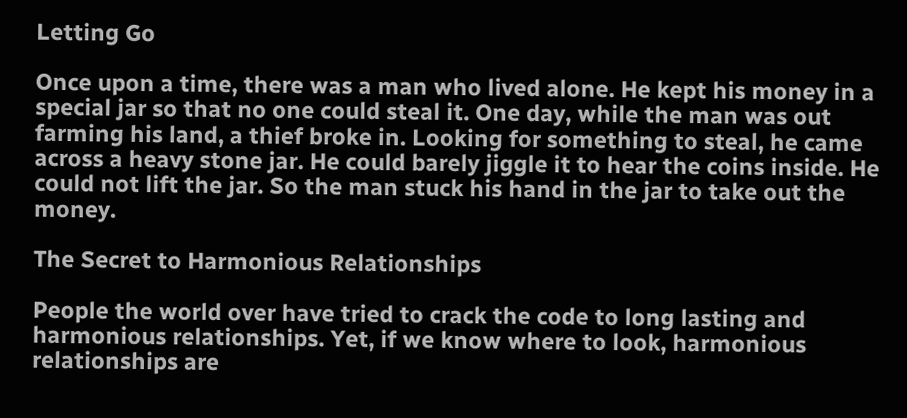Letting Go

Once upon a time, there was a man who lived alone. He kept his money in a special jar so that no one could steal it. One day, while the man was out farming his land, a thief broke in. Looking for something to steal, he came across a heavy stone jar. He could barely jiggle it to hear the coins inside. He could not lift the jar. So the man stuck his hand in the jar to take out the money.

The Secret to Harmonious Relationships

People the world over have tried to crack the code to long lasting and harmonious relationships. Yet, if we know where to look, harmonious relationships are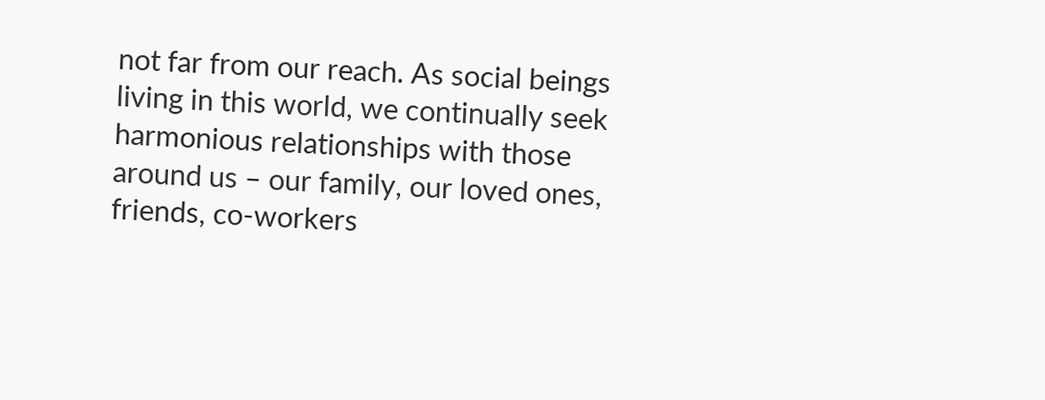not far from our reach. As social beings living in this world, we continually seek harmonious relationships with those around us – our family, our loved ones, friends, co-workers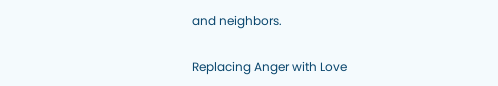and neighbors.

Replacing Anger with Love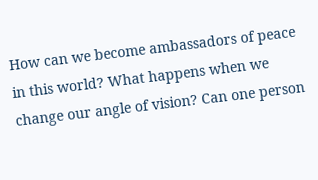How can we become ambassadors of peace in this world? What happens when we change our angle of vision? Can one person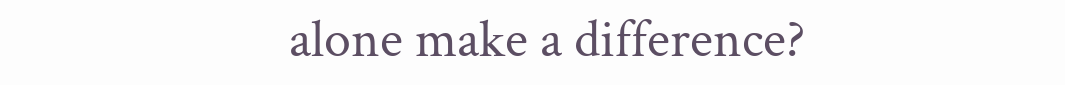alone make a difference?